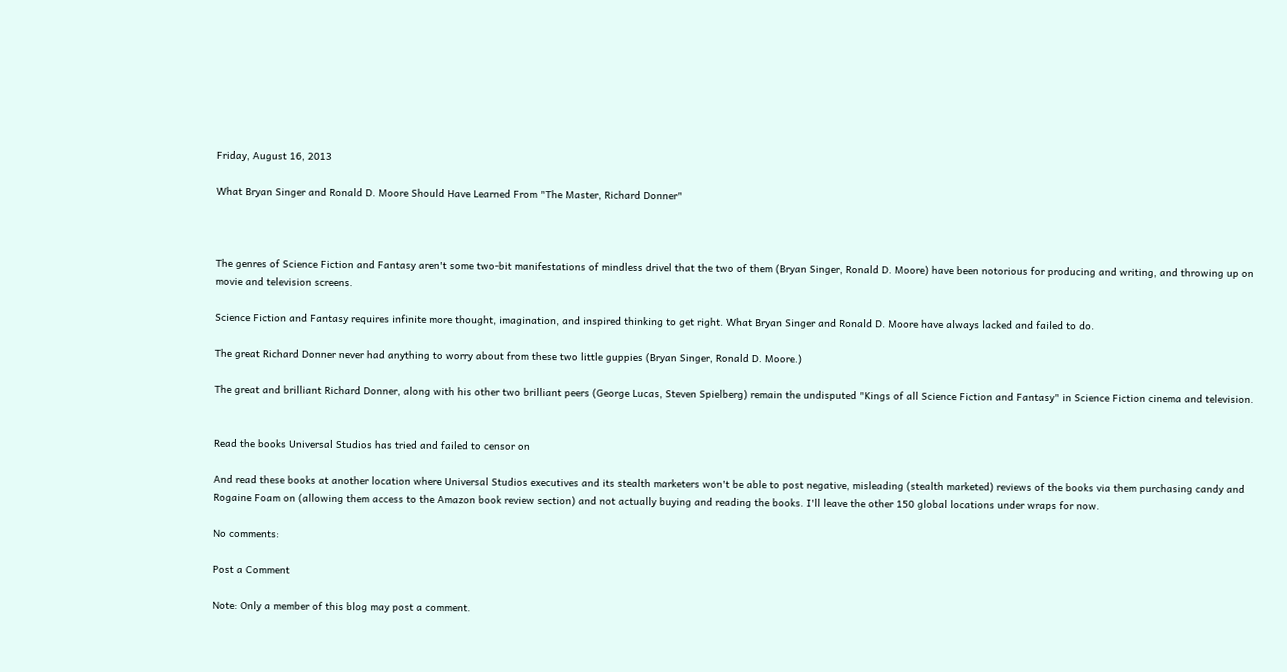Friday, August 16, 2013

What Bryan Singer and Ronald D. Moore Should Have Learned From "The Master, Richard Donner"



The genres of Science Fiction and Fantasy aren't some two-bit manifestations of mindless drivel that the two of them (Bryan Singer, Ronald D. Moore) have been notorious for producing and writing, and throwing up on movie and television screens.

Science Fiction and Fantasy requires infinite more thought, imagination, and inspired thinking to get right. What Bryan Singer and Ronald D. Moore have always lacked and failed to do.

The great Richard Donner never had anything to worry about from these two little guppies (Bryan Singer, Ronald D. Moore.)

The great and brilliant Richard Donner, along with his other two brilliant peers (George Lucas, Steven Spielberg) remain the undisputed "Kings of all Science Fiction and Fantasy" in Science Fiction cinema and television.


Read the books Universal Studios has tried and failed to censor on

And read these books at another location where Universal Studios executives and its stealth marketers won't be able to post negative, misleading (stealth marketed) reviews of the books via them purchasing candy and Rogaine Foam on (allowing them access to the Amazon book review section) and not actually buying and reading the books. I'll leave the other 150 global locations under wraps for now.

No comments:

Post a Comment

Note: Only a member of this blog may post a comment.